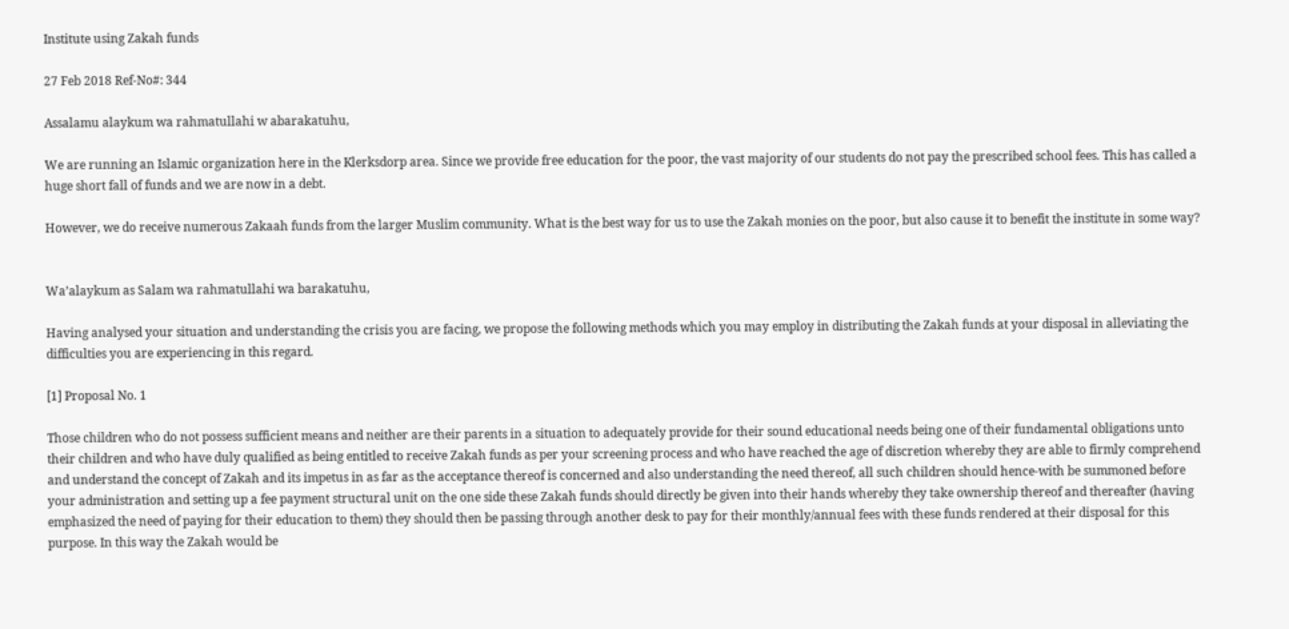Institute using Zakah funds

27 Feb 2018 Ref-No#: 344

Assalamu alaykum wa rahmatullahi w abarakatuhu,

We are running an Islamic organization here in the Klerksdorp area. Since we provide free education for the poor, the vast majority of our students do not pay the prescribed school fees. This has called a huge short fall of funds and we are now in a debt.

However, we do receive numerous Zakaah funds from the larger Muslim community. What is the best way for us to use the Zakah monies on the poor, but also cause it to benefit the institute in some way?


Wa’alaykum as Salam wa rahmatullahi wa barakatuhu,

Having analysed your situation and understanding the crisis you are facing, we propose the following methods which you may employ in distributing the Zakah funds at your disposal in alleviating the difficulties you are experiencing in this regard.

[1] Proposal No. 1

Those children who do not possess sufficient means and neither are their parents in a situation to adequately provide for their sound educational needs being one of their fundamental obligations unto their children and who have duly qualified as being entitled to receive Zakah funds as per your screening process and who have reached the age of discretion whereby they are able to firmly comprehend and understand the concept of Zakah and its impetus in as far as the acceptance thereof is concerned and also understanding the need thereof, all such children should hence-with be summoned before your administration and setting up a fee payment structural unit on the one side these Zakah funds should directly be given into their hands whereby they take ownership thereof and thereafter (having emphasized the need of paying for their education to them) they should then be passing through another desk to pay for their monthly/annual fees with these funds rendered at their disposal for this purpose. In this way the Zakah would be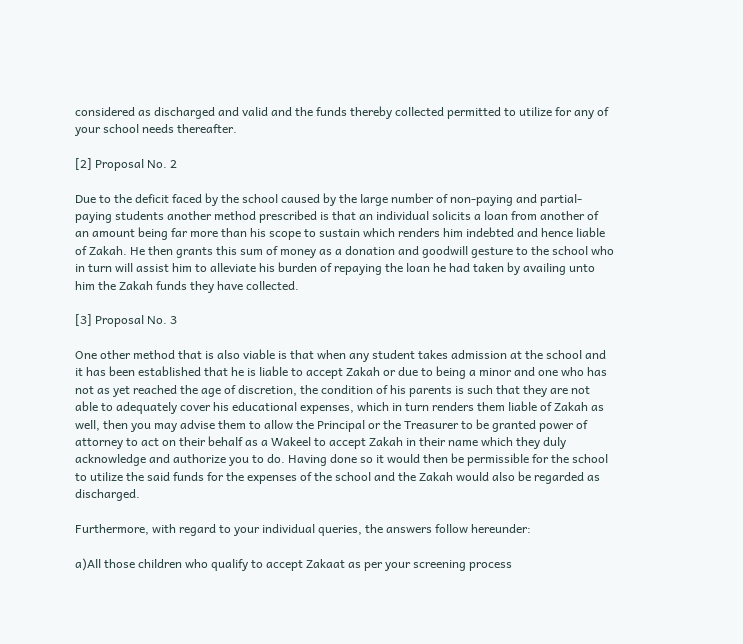considered as discharged and valid and the funds thereby collected permitted to utilize for any of your school needs thereafter.

[2] Proposal No. 2

Due to the deficit faced by the school caused by the large number of non-paying and partial-paying students another method prescribed is that an individual solicits a loan from another of an amount being far more than his scope to sustain which renders him indebted and hence liable of Zakah. He then grants this sum of money as a donation and goodwill gesture to the school who in turn will assist him to alleviate his burden of repaying the loan he had taken by availing unto him the Zakah funds they have collected.

[3] Proposal No. 3

One other method that is also viable is that when any student takes admission at the school and it has been established that he is liable to accept Zakah or due to being a minor and one who has not as yet reached the age of discretion, the condition of his parents is such that they are not able to adequately cover his educational expenses, which in turn renders them liable of Zakah as well, then you may advise them to allow the Principal or the Treasurer to be granted power of attorney to act on their behalf as a Wakeel to accept Zakah in their name which they duly acknowledge and authorize you to do. Having done so it would then be permissible for the school to utilize the said funds for the expenses of the school and the Zakah would also be regarded as discharged.

Furthermore, with regard to your individual queries, the answers follow hereunder:

a)All those children who qualify to accept Zakaat as per your screening process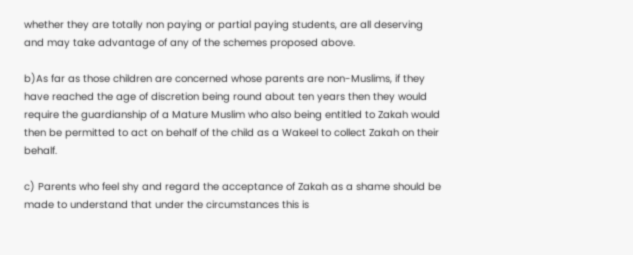whether they are totally non paying or partial paying students, are all deserving and may take advantage of any of the schemes proposed above.

b)As far as those children are concerned whose parents are non-Muslims, if they have reached the age of discretion being round about ten years then they would require the guardianship of a Mature Muslim who also being entitled to Zakah would then be permitted to act on behalf of the child as a Wakeel to collect Zakah on their behalf.

c) Parents who feel shy and regard the acceptance of Zakah as a shame should be made to understand that under the circumstances this is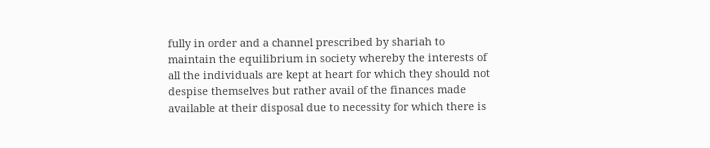fully in order and a channel prescribed by shariah to maintain the equilibrium in society whereby the interests of all the individuals are kept at heart for which they should not despise themselves but rather avail of the finances made available at their disposal due to necessity for which there is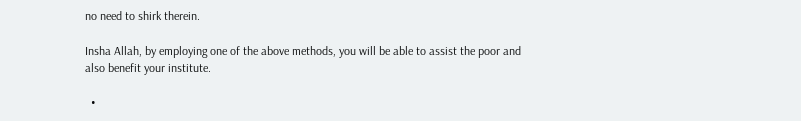no need to shirk therein.

Insha Allah, by employing one of the above methods, you will be able to assist the poor and also benefit your institute.

  •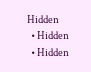Hidden
  • Hidden
  • Hidden